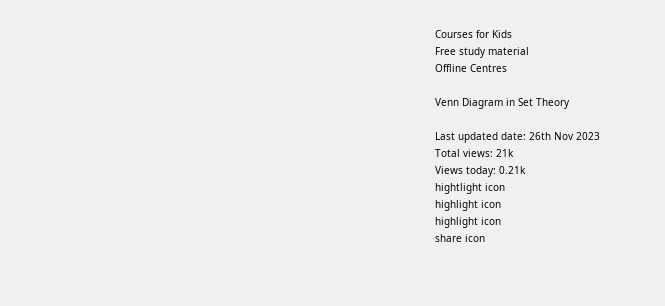Courses for Kids
Free study material
Offline Centres

Venn Diagram in Set Theory

Last updated date: 26th Nov 2023
Total views: 21k
Views today: 0.21k
hightlight icon
highlight icon
highlight icon
share icon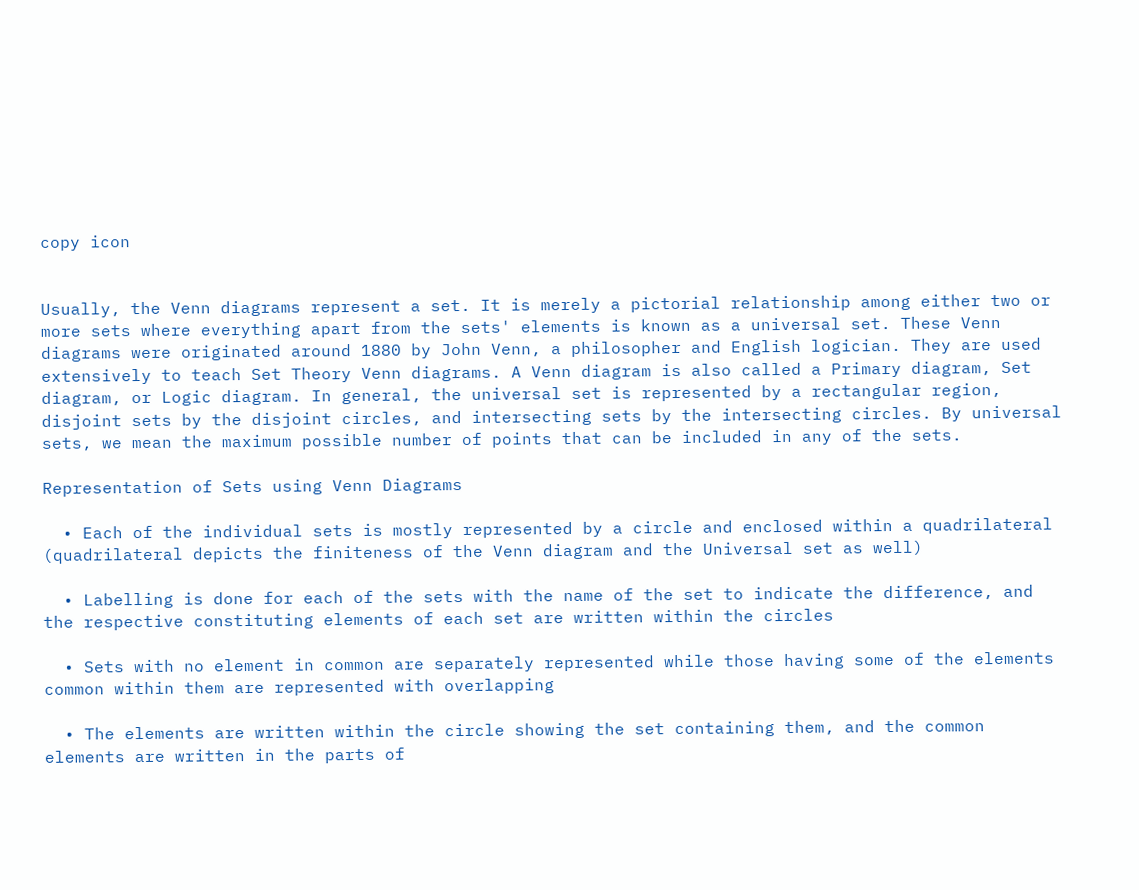copy icon


Usually, the Venn diagrams represent a set. It is merely a pictorial relationship among either two or more sets where everything apart from the sets' elements is known as a universal set. These Venn diagrams were originated around 1880 by John Venn, a philosopher and English logician. They are used extensively to teach Set Theory Venn diagrams. A Venn diagram is also called a Primary diagram, Set diagram, or Logic diagram. In general, the universal set is represented by a rectangular region, disjoint sets by the disjoint circles, and intersecting sets by the intersecting circles. By universal sets, we mean the maximum possible number of points that can be included in any of the sets.

Representation of Sets using Venn Diagrams

  • Each of the individual sets is mostly represented by a circle and enclosed within a quadrilateral (quadrilateral depicts the finiteness of the Venn diagram and the Universal set as well)

  • Labelling is done for each of the sets with the name of the set to indicate the difference, and the respective constituting elements of each set are written within the circles

  • Sets with no element in common are separately represented while those having some of the elements common within them are represented with overlapping

  • The elements are written within the circle showing the set containing them, and the common elements are written in the parts of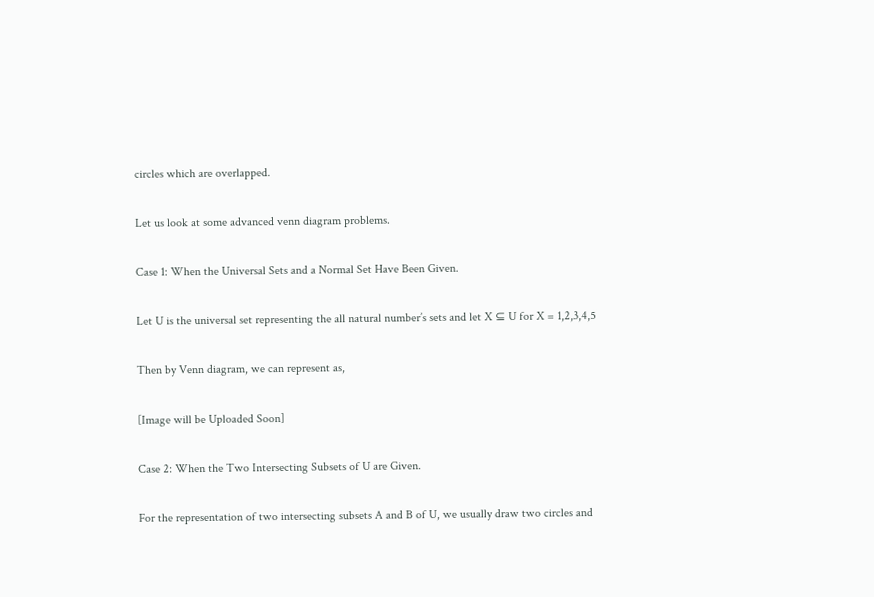circles which are overlapped.

Let us look at some advanced venn diagram problems.

Case 1: When the Universal Sets and a Normal Set Have Been Given.

Let U is the universal set representing the all natural number’s sets and let X ⊆ U for X = 1,2,3,4,5

Then by Venn diagram, we can represent as,

[Image will be Uploaded Soon]

Case 2: When the Two Intersecting Subsets of U are Given.

For the representation of two intersecting subsets A and B of U, we usually draw two circles and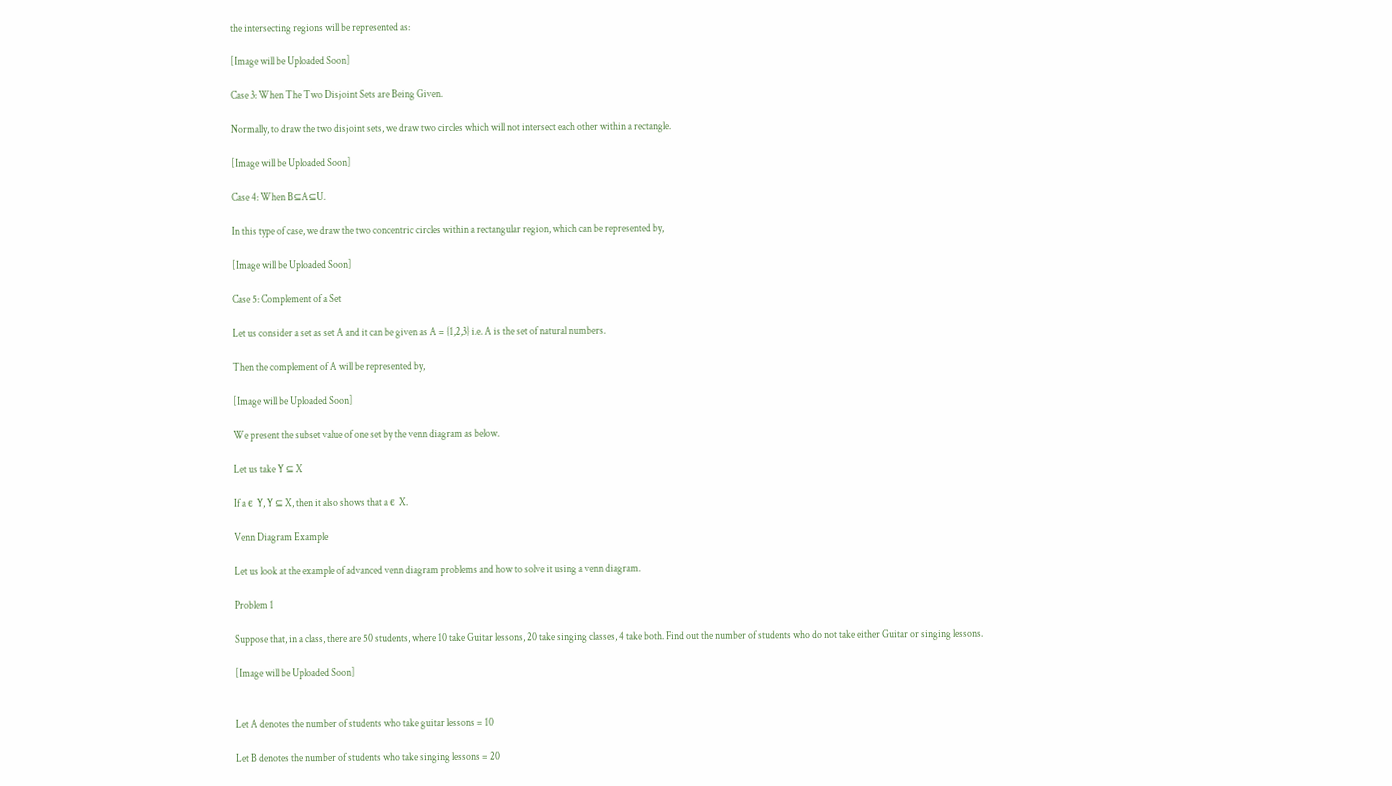the intersecting regions will be represented as:

[Image will be Uploaded Soon]

Case 3: When The Two Disjoint Sets are Being Given.

Normally, to draw the two disjoint sets, we draw two circles which will not intersect each other within a rectangle.

[Image will be Uploaded Soon]

Case 4: When B⊆A⊆U.

In this type of case, we draw the two concentric circles within a rectangular region, which can be represented by,

[Image will be Uploaded Soon]

Case 5: Complement of a Set

Let us consider a set as set A and it can be given as A = {1,2,3} i.e. A is the set of natural numbers.

Then the complement of A will be represented by,

[Image will be Uploaded Soon]

We present the subset value of one set by the venn diagram as below.

Let us take Y ⊆ X

If a ϵ Y, Y ⊆ X, then it also shows that a ϵ X.

Venn Diagram Example

Let us look at the example of advanced venn diagram problems and how to solve it using a venn diagram.

Problem 1

Suppose that, in a class, there are 50 students, where 10 take Guitar lessons, 20 take singing classes, 4 take both. Find out the number of students who do not take either Guitar or singing lessons.

[Image will be Uploaded Soon]


Let A denotes the number of students who take guitar lessons = 10

Let B denotes the number of students who take singing lessons = 20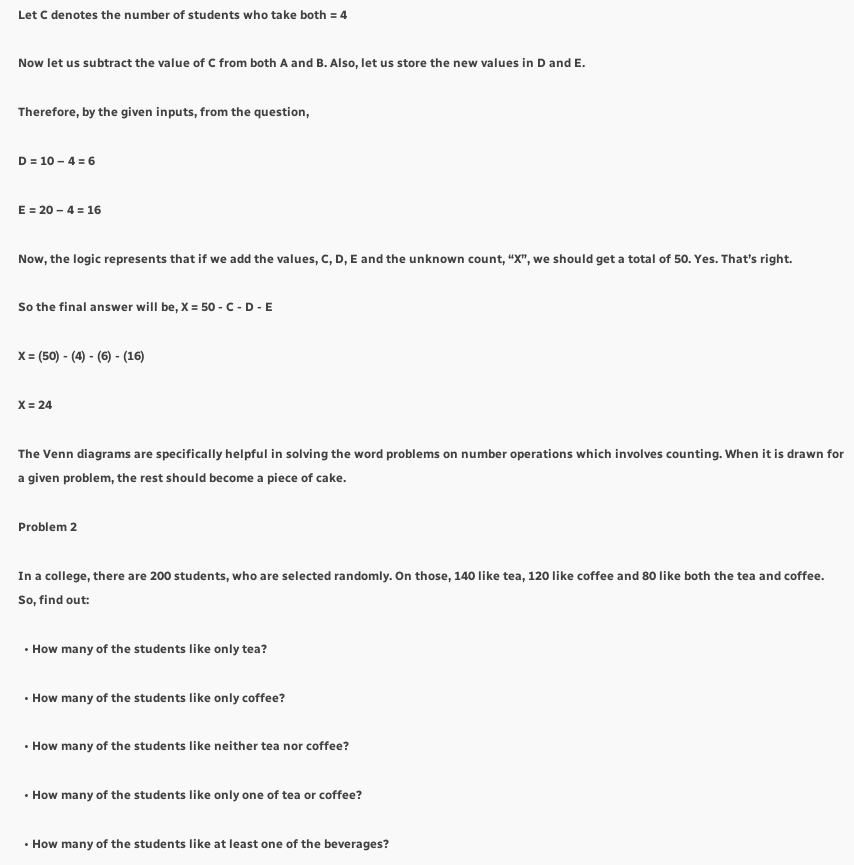Let C denotes the number of students who take both = 4

Now let us subtract the value of C from both A and B. Also, let us store the new values in D and E.

Therefore, by the given inputs, from the question,

D = 10 – 4 = 6

E = 20 – 4 = 16

Now, the logic represents that if we add the values, C, D, E and the unknown count, “X”, we should get a total of 50. Yes. That’s right.

So the final answer will be, X = 50 - C - D - E

X = (50) - (4) - (6) - (16)

X = 24

The Venn diagrams are specifically helpful in solving the word problems on number operations which involves counting. When it is drawn for a given problem, the rest should become a piece of cake.

Problem 2

In a college, there are 200 students, who are selected randomly. On those, 140 like tea, 120 like coffee and 80 like both the tea and coffee. So, find out:

  • How many of the students like only tea?

  • How many of the students like only coffee?

  • How many of the students like neither tea nor coffee?

  • How many of the students like only one of tea or coffee?

  • How many of the students like at least one of the beverages?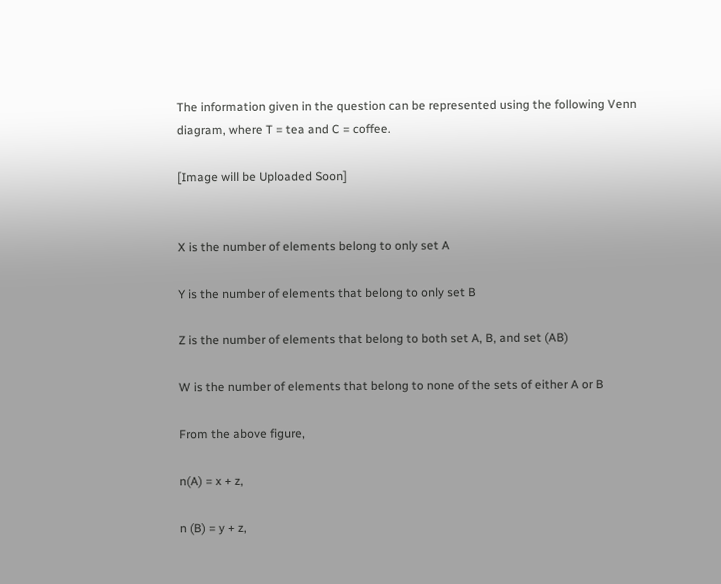The information given in the question can be represented using the following Venn diagram, where T = tea and C = coffee.

[Image will be Uploaded Soon]


X is the number of elements belong to only set A

Y is the number of elements that belong to only set B

Z is the number of elements that belong to both set A, B, and set (AB)

W is the number of elements that belong to none of the sets of either A or B

From the above figure,

n(A) = x + z,

n (B) = y + z,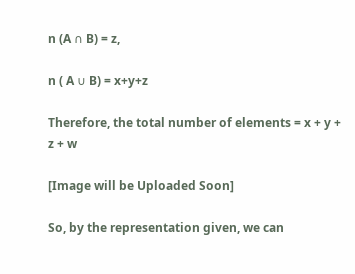n (A ∩ B) = z,

n ( A ∪ B) = x+y+z

Therefore, the total number of elements = x + y + z + w

[Image will be Uploaded Soon]

So, by the representation given, we can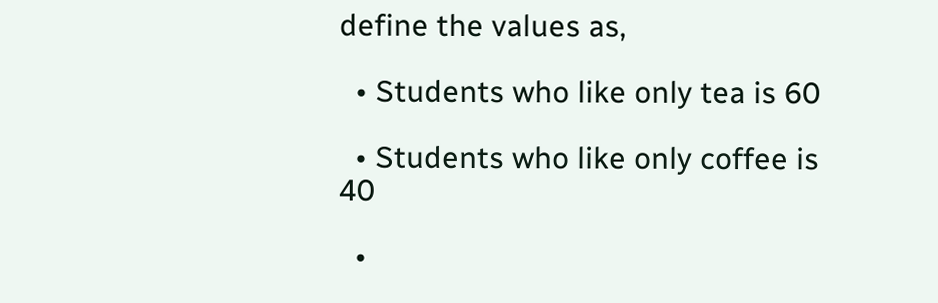define the values as,

  • Students who like only tea is 60

  • Students who like only coffee is 40

  •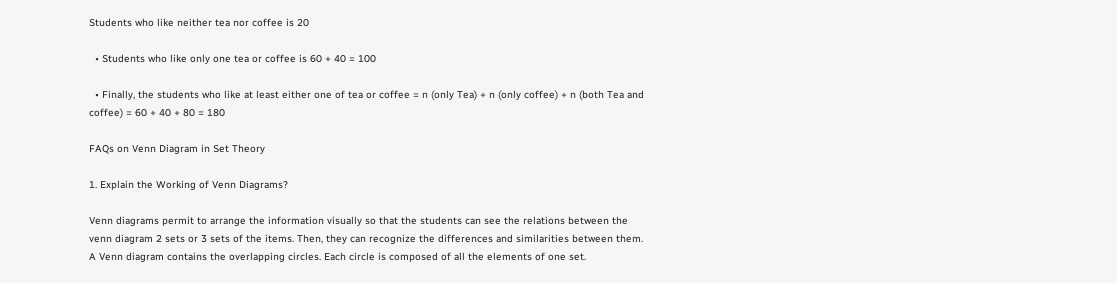Students who like neither tea nor coffee is 20

  • Students who like only one tea or coffee is 60 + 40 = 100

  • Finally, the students who like at least either one of tea or coffee = n (only Tea) + n (only coffee) + n (both Tea and coffee) = 60 + 40 + 80 = 180

FAQs on Venn Diagram in Set Theory

1. Explain the Working of Venn Diagrams?

Venn diagrams permit to arrange the information visually so that the students can see the relations between the venn diagram 2 sets or 3 sets of the items. Then, they can recognize the differences and similarities between them. A Venn diagram contains the overlapping circles. Each circle is composed of all the elements of one set.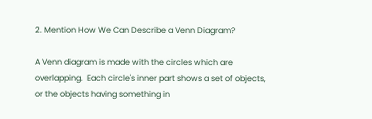2. Mention How We Can Describe a Venn Diagram?

A Venn diagram is made with the circles which are overlapping.  Each circle's inner part shows a set of objects, or the objects having something in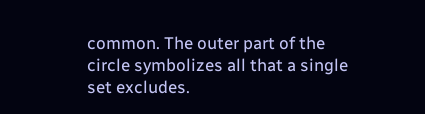common. The outer part of the circle symbolizes all that a single set excludes.